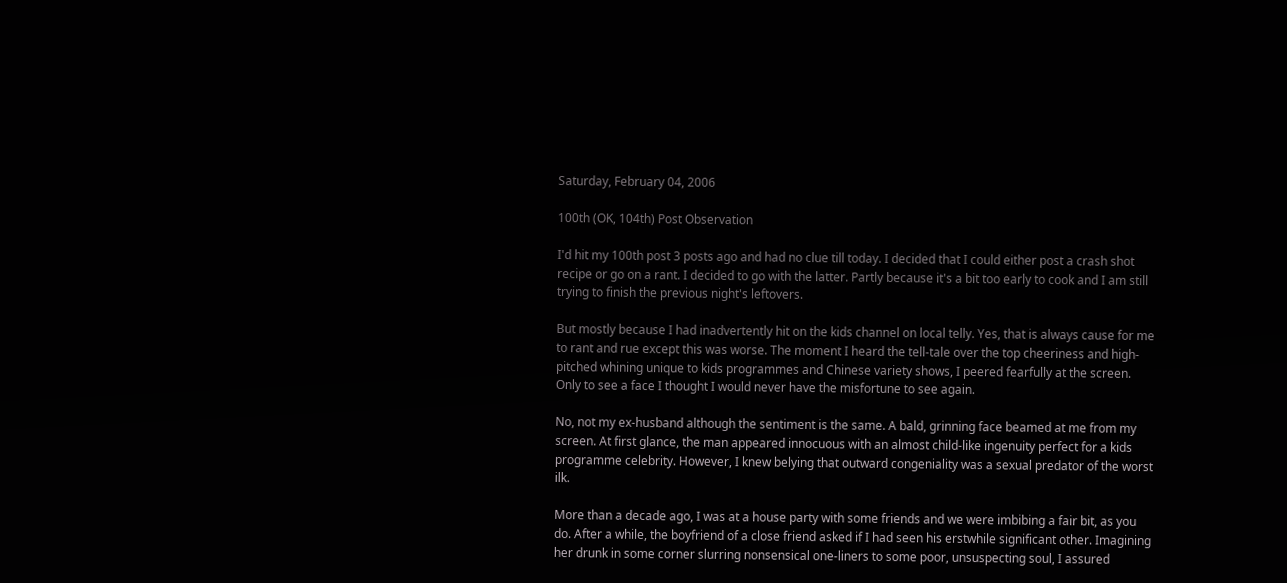Saturday, February 04, 2006

100th (OK, 104th) Post Observation

I'd hit my 100th post 3 posts ago and had no clue till today. I decided that I could either post a crash shot recipe or go on a rant. I decided to go with the latter. Partly because it's a bit too early to cook and I am still trying to finish the previous night's leftovers.

But mostly because I had inadvertently hit on the kids channel on local telly. Yes, that is always cause for me to rant and rue except this was worse. The moment I heard the tell-tale over the top cheeriness and high-pitched whining unique to kids programmes and Chinese variety shows, I peered fearfully at the screen. Only to see a face I thought I would never have the misfortune to see again.

No, not my ex-husband although the sentiment is the same. A bald, grinning face beamed at me from my screen. At first glance, the man appeared innocuous with an almost child-like ingenuity perfect for a kids programme celebrity. However, I knew belying that outward congeniality was a sexual predator of the worst ilk.

More than a decade ago, I was at a house party with some friends and we were imbibing a fair bit, as you do. After a while, the boyfriend of a close friend asked if I had seen his erstwhile significant other. Imagining her drunk in some corner slurring nonsensical one-liners to some poor, unsuspecting soul, I assured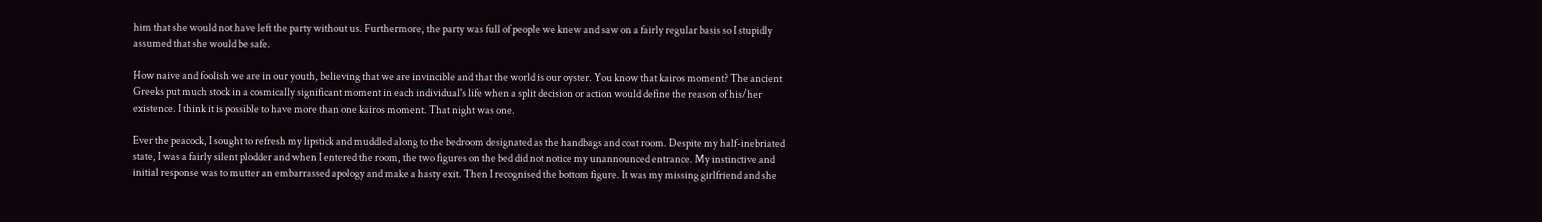him that she would not have left the party without us. Furthermore, the party was full of people we knew and saw on a fairly regular basis so I stupidly assumed that she would be safe.

How naive and foolish we are in our youth, believing that we are invincible and that the world is our oyster. You know that kairos moment? The ancient Greeks put much stock in a cosmically significant moment in each individual's life when a split decision or action would define the reason of his/her existence. I think it is possible to have more than one kairos moment. That night was one.

Ever the peacock, I sought to refresh my lipstick and muddled along to the bedroom designated as the handbags and coat room. Despite my half-inebriated state, I was a fairly silent plodder and when I entered the room, the two figures on the bed did not notice my unannounced entrance. My instinctive and initial response was to mutter an embarrassed apology and make a hasty exit. Then I recognised the bottom figure. It was my missing girlfriend and she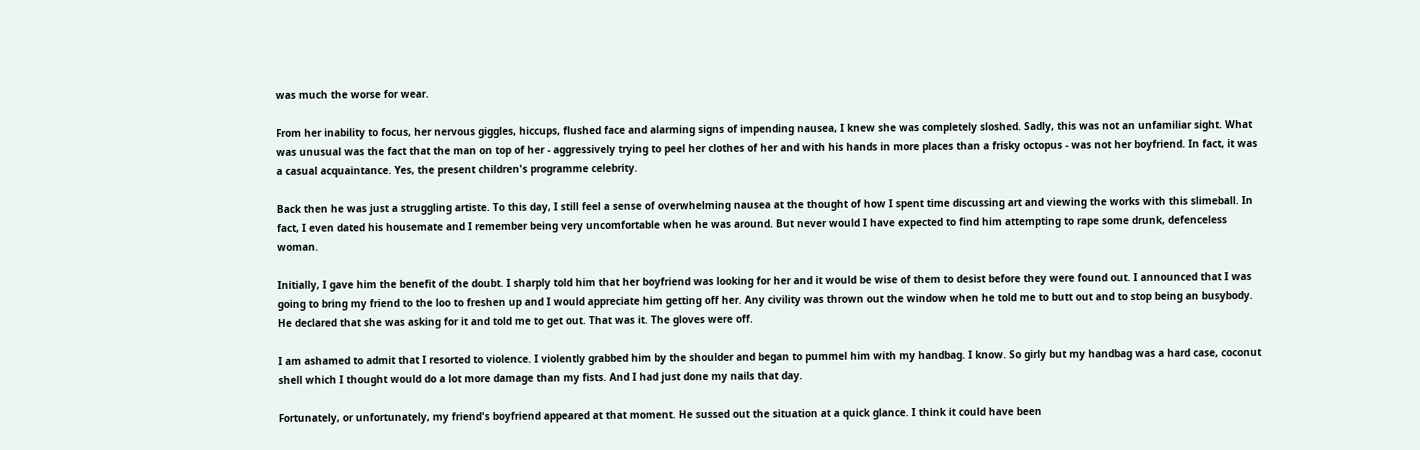was much the worse for wear.

From her inability to focus, her nervous giggles, hiccups, flushed face and alarming signs of impending nausea, I knew she was completely sloshed. Sadly, this was not an unfamiliar sight. What was unusual was the fact that the man on top of her - aggressively trying to peel her clothes of her and with his hands in more places than a frisky octopus - was not her boyfriend. In fact, it was a casual acquaintance. Yes, the present children's programme celebrity.

Back then he was just a struggling artiste. To this day, I still feel a sense of overwhelming nausea at the thought of how I spent time discussing art and viewing the works with this slimeball. In fact, I even dated his housemate and I remember being very uncomfortable when he was around. But never would I have expected to find him attempting to rape some drunk, defenceless woman.

Initially, I gave him the benefit of the doubt. I sharply told him that her boyfriend was looking for her and it would be wise of them to desist before they were found out. I announced that I was going to bring my friend to the loo to freshen up and I would appreciate him getting off her. Any civility was thrown out the window when he told me to butt out and to stop being an busybody. He declared that she was asking for it and told me to get out. That was it. The gloves were off.

I am ashamed to admit that I resorted to violence. I violently grabbed him by the shoulder and began to pummel him with my handbag. I know. So girly but my handbag was a hard case, coconut shell which I thought would do a lot more damage than my fists. And I had just done my nails that day.

Fortunately, or unfortunately, my friend's boyfriend appeared at that moment. He sussed out the situation at a quick glance. I think it could have been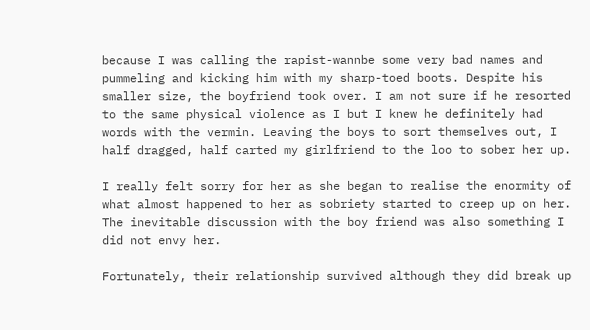because I was calling the rapist-wannbe some very bad names and pummeling and kicking him with my sharp-toed boots. Despite his smaller size, the boyfriend took over. I am not sure if he resorted to the same physical violence as I but I knew he definitely had words with the vermin. Leaving the boys to sort themselves out, I half dragged, half carted my girlfriend to the loo to sober her up.

I really felt sorry for her as she began to realise the enormity of what almost happened to her as sobriety started to creep up on her. The inevitable discussion with the boy friend was also something I did not envy her.

Fortunately, their relationship survived although they did break up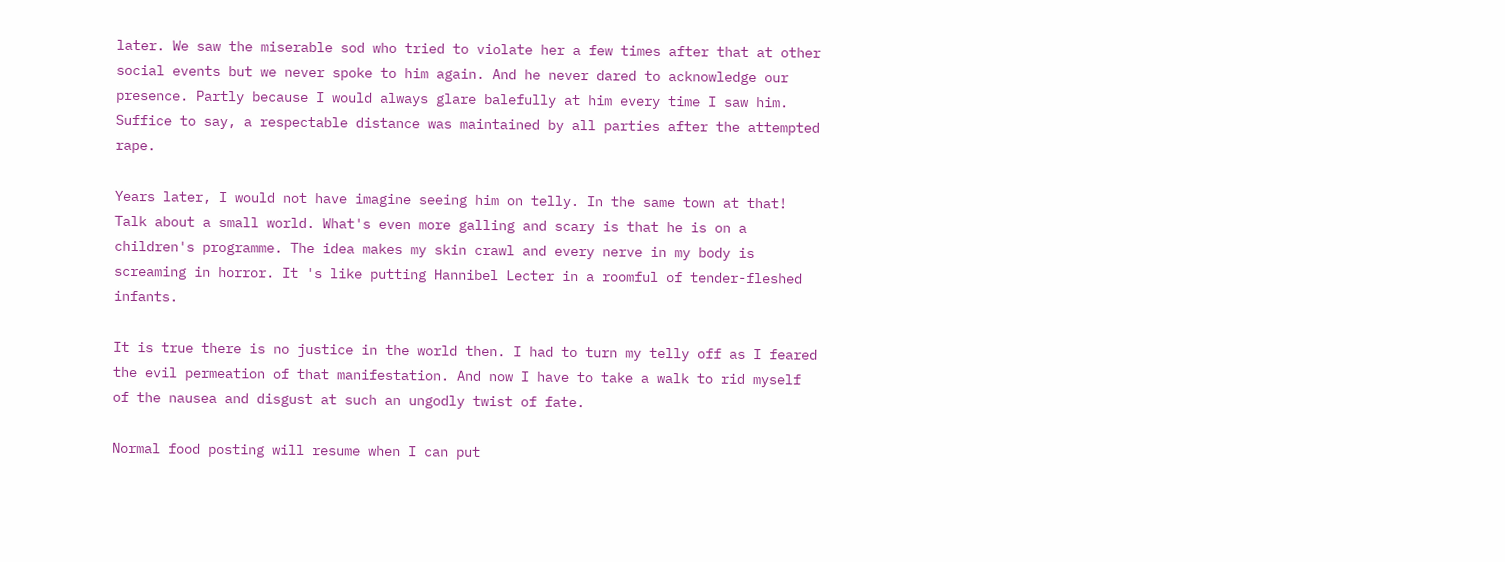later. We saw the miserable sod who tried to violate her a few times after that at other social events but we never spoke to him again. And he never dared to acknowledge our presence. Partly because I would always glare balefully at him every time I saw him. Suffice to say, a respectable distance was maintained by all parties after the attempted rape.

Years later, I would not have imagine seeing him on telly. In the same town at that! Talk about a small world. What's even more galling and scary is that he is on a children's programme. The idea makes my skin crawl and every nerve in my body is screaming in horror. It 's like putting Hannibel Lecter in a roomful of tender-fleshed infants.

It is true there is no justice in the world then. I had to turn my telly off as I feared the evil permeation of that manifestation. And now I have to take a walk to rid myself of the nausea and disgust at such an ungodly twist of fate.

Normal food posting will resume when I can put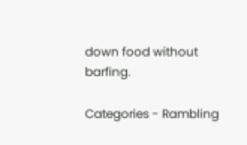down food without barfing.

Categories - Rambling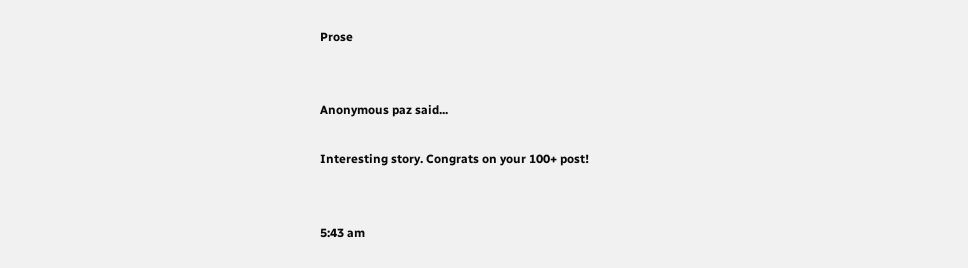Prose


Anonymous paz said...

Interesting story. Congrats on your 100+ post!


5:43 am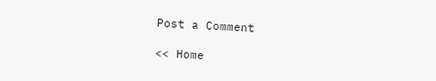Post a Comment

<< Home